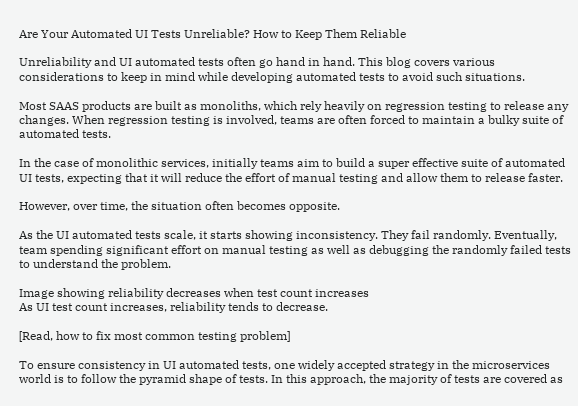Are Your Automated UI Tests Unreliable? How to Keep Them Reliable

Unreliability and UI automated tests often go hand in hand. This blog covers various considerations to keep in mind while developing automated tests to avoid such situations.

Most SAAS products are built as monoliths, which rely heavily on regression testing to release any changes. When regression testing is involved, teams are often forced to maintain a bulky suite of automated tests.

In the case of monolithic services, initially teams aim to build a super effective suite of automated UI tests, expecting that it will reduce the effort of manual testing and allow them to release faster.

However, over time, the situation often becomes opposite.

As the UI automated tests scale, it starts showing inconsistency. They fail randomly. Eventually, team spending significant effort on manual testing as well as debugging the randomly failed tests to understand the problem.

Image showing reliability decreases when test count increases
As UI test count increases, reliability tends to decrease.

[Read, how to fix most common testing problem]

To ensure consistency in UI automated tests, one widely accepted strategy in the microservices world is to follow the pyramid shape of tests. In this approach, the majority of tests are covered as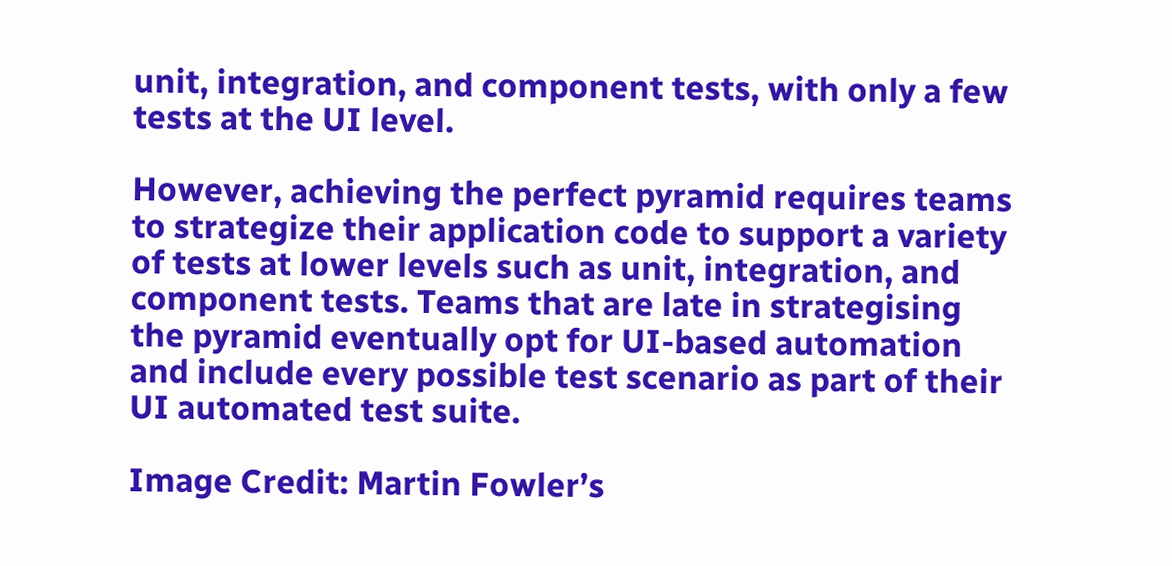unit, integration, and component tests, with only a few tests at the UI level.

However, achieving the perfect pyramid requires teams to strategize their application code to support a variety of tests at lower levels such as unit, integration, and component tests. Teams that are late in strategising the pyramid eventually opt for UI-based automation and include every possible test scenario as part of their UI automated test suite.

Image Credit: Martin Fowler’s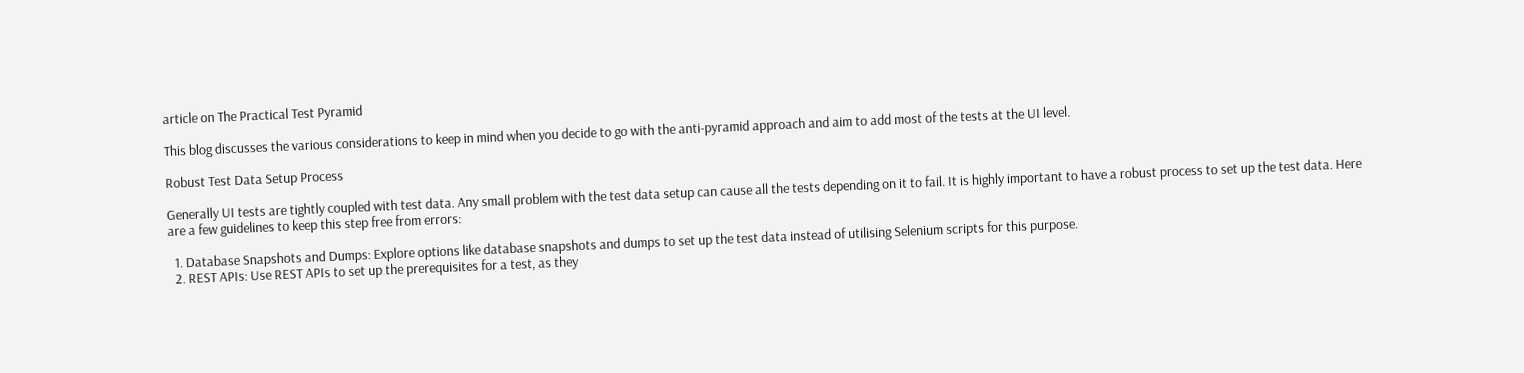article on The Practical Test Pyramid

This blog discusses the various considerations to keep in mind when you decide to go with the anti-pyramid approach and aim to add most of the tests at the UI level.

Robust Test Data Setup Process

Generally UI tests are tightly coupled with test data. Any small problem with the test data setup can cause all the tests depending on it to fail. It is highly important to have a robust process to set up the test data. Here are a few guidelines to keep this step free from errors:

  1. Database Snapshots and Dumps: Explore options like database snapshots and dumps to set up the test data instead of utilising Selenium scripts for this purpose.
  2. REST APIs: Use REST APIs to set up the prerequisites for a test, as they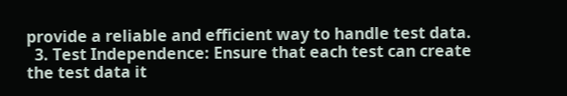provide a reliable and efficient way to handle test data.
  3. Test Independence: Ensure that each test can create the test data it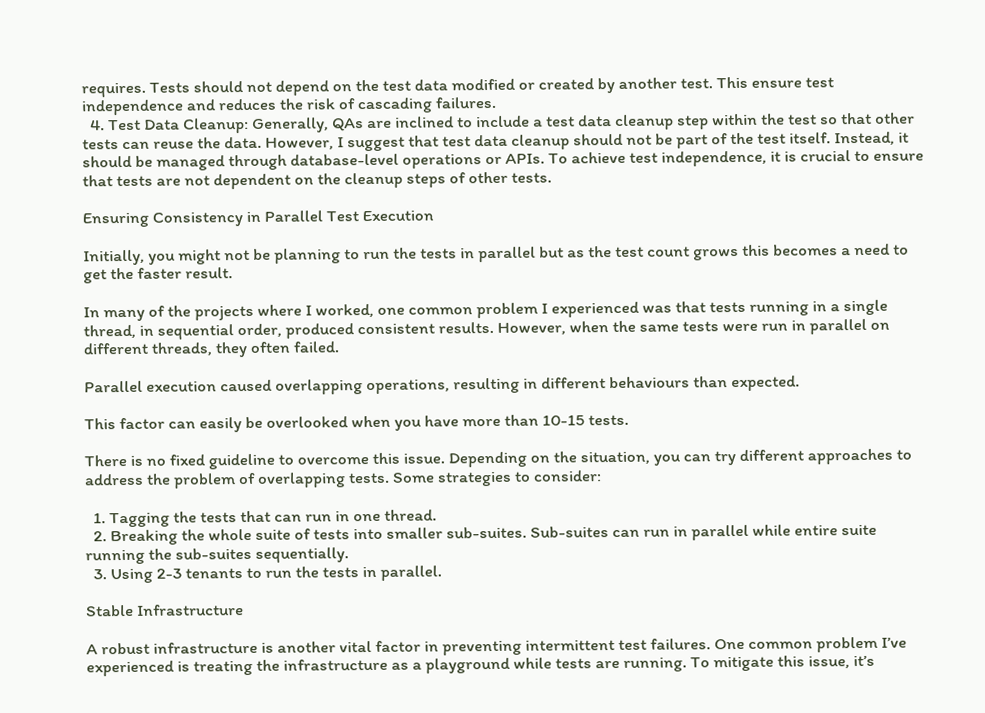requires. Tests should not depend on the test data modified or created by another test. This ensure test independence and reduces the risk of cascading failures.
  4. Test Data Cleanup: Generally, QAs are inclined to include a test data cleanup step within the test so that other tests can reuse the data. However, I suggest that test data cleanup should not be part of the test itself. Instead, it should be managed through database-level operations or APIs. To achieve test independence, it is crucial to ensure that tests are not dependent on the cleanup steps of other tests.

Ensuring Consistency in Parallel Test Execution

Initially, you might not be planning to run the tests in parallel but as the test count grows this becomes a need to get the faster result.

In many of the projects where I worked, one common problem I experienced was that tests running in a single thread, in sequential order, produced consistent results. However, when the same tests were run in parallel on different threads, they often failed.

Parallel execution caused overlapping operations, resulting in different behaviours than expected.

This factor can easily be overlooked when you have more than 10-15 tests.

There is no fixed guideline to overcome this issue. Depending on the situation, you can try different approaches to address the problem of overlapping tests. Some strategies to consider:

  1. Tagging the tests that can run in one thread.
  2. Breaking the whole suite of tests into smaller sub-suites. Sub-suites can run in parallel while entire suite running the sub-suites sequentially.
  3. Using 2-3 tenants to run the tests in parallel.

Stable Infrastructure

A robust infrastructure is another vital factor in preventing intermittent test failures. One common problem I’ve experienced is treating the infrastructure as a playground while tests are running. To mitigate this issue, it’s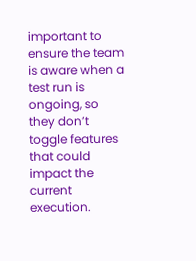important to ensure the team is aware when a test run is ongoing, so they don’t toggle features that could impact the current execution.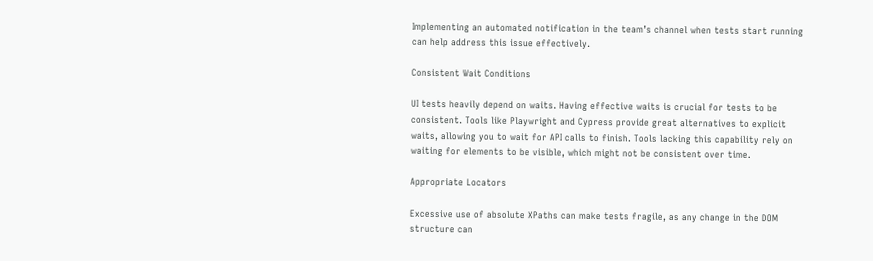Implementing an automated notification in the team’s channel when tests start running can help address this issue effectively.

Consistent Wait Conditions

UI tests heavily depend on waits. Having effective waits is crucial for tests to be consistent. Tools like Playwright and Cypress provide great alternatives to explicit waits, allowing you to wait for API calls to finish. Tools lacking this capability rely on waiting for elements to be visible, which might not be consistent over time.

Appropriate Locators

Excessive use of absolute XPaths can make tests fragile, as any change in the DOM structure can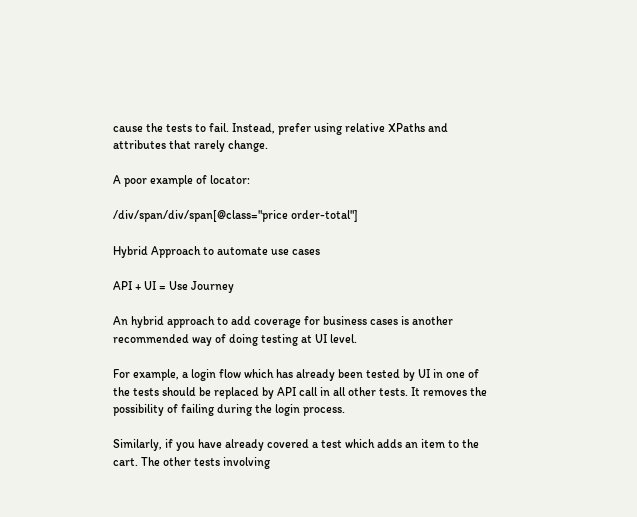cause the tests to fail. Instead, prefer using relative XPaths and attributes that rarely change.

A poor example of locator:

/div/span/div/span[@class="price order-total"]

Hybrid Approach to automate use cases

API + UI = Use Journey

An hybrid approach to add coverage for business cases is another recommended way of doing testing at UI level.

For example, a login flow which has already been tested by UI in one of the tests should be replaced by API call in all other tests. It removes the possibility of failing during the login process.

Similarly, if you have already covered a test which adds an item to the cart. The other tests involving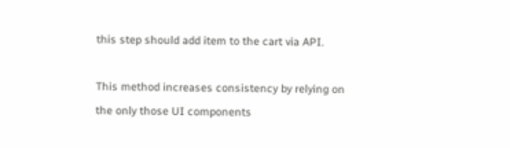this step should add item to the cart via API.

This method increases consistency by relying on the only those UI components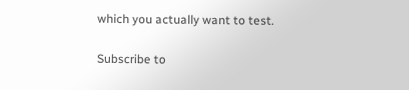which you actually want to test.

Subscribe to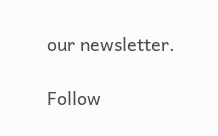our newsletter.

Follow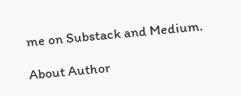me on Substack and Medium.

About Author